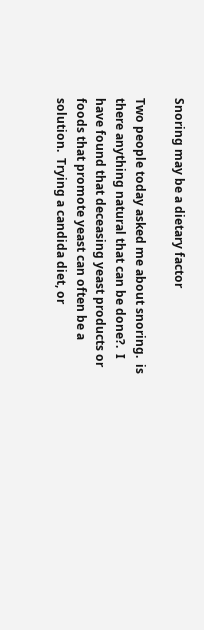Snoring may be a dietary factor

Two people today asked me about snoring.  is there anything natural that can be done?.  I have found that deceasing yeast products or foods that promote yeast can often be a solution.  Trying a candida diet, or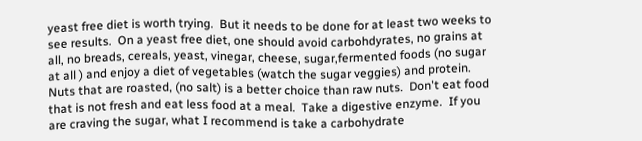yeast free diet is worth trying.  But it needs to be done for at least two weeks to see results.  On a yeast free diet, one should avoid carbohdyrates, no grains at all, no breads, cereals, yeast, vinegar, cheese, sugar,fermented foods (no sugar at all ) and enjoy a diet of vegetables (watch the sugar veggies) and protein.  Nuts that are roasted, (no salt) is a better choice than raw nuts.  Don't eat food that is not fresh and eat less food at a meal.  Take a digestive enzyme.  If you are craving the sugar, what I recommend is take a carbohydrate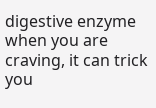digestive enzyme when you are craving, it can trick you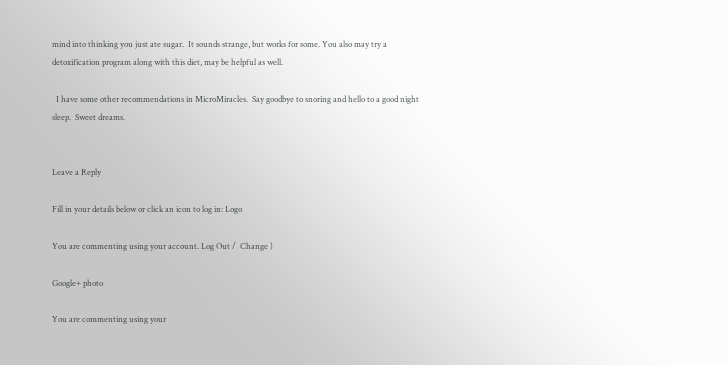mind into thinking you just ate sugar.  It sounds strange, but works for some. You also may try a detoxification program along with this diet, may be helpful as well.

  I have some other recommendations in MicroMiracles.  Say goodbye to snoring and hello to a good night sleep.  Sweet dreams.


Leave a Reply

Fill in your details below or click an icon to log in: Logo

You are commenting using your account. Log Out /  Change )

Google+ photo

You are commenting using your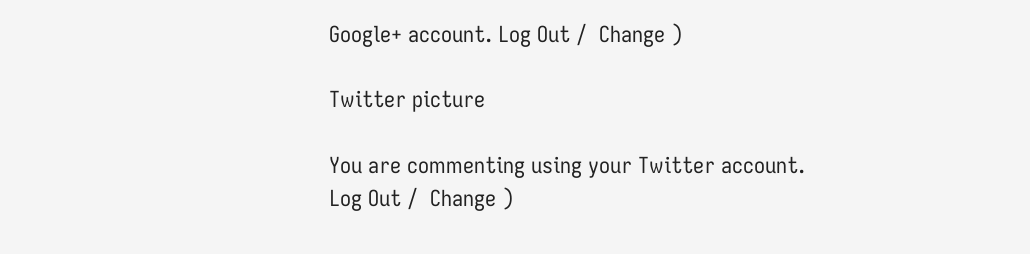Google+ account. Log Out /  Change )

Twitter picture

You are commenting using your Twitter account. Log Out /  Change )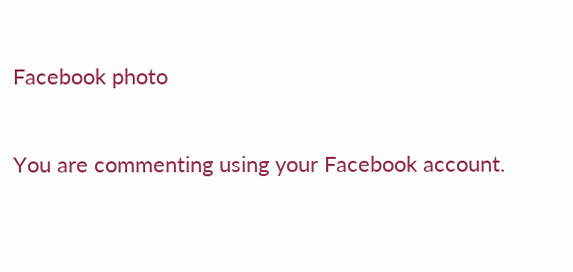Facebook photo

You are commenting using your Facebook account.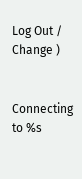Log Out /  Change )


Connecting to %s